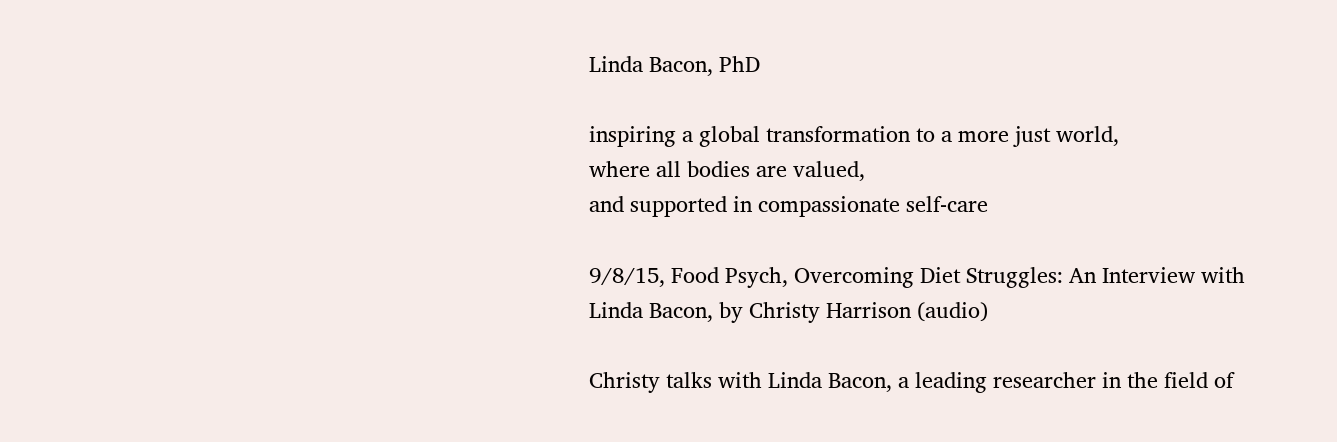Linda Bacon, PhD

inspiring a global transformation to a more just world,
where all bodies are valued,
and supported in compassionate self-care

9/8/15, Food Psych, Overcoming Diet Struggles: An Interview with Linda Bacon, by Christy Harrison (audio)

Christy talks with Linda Bacon, a leading researcher in the field of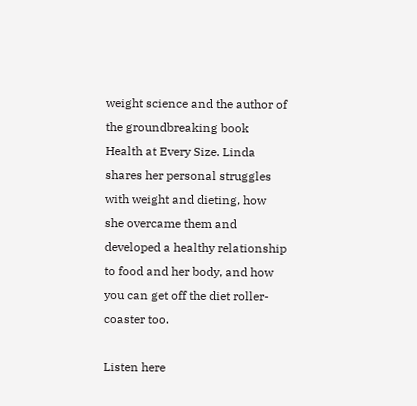weight science and the author of the groundbreaking book Health at Every Size. Linda shares her personal struggles with weight and dieting, how she overcame them and developed a healthy relationship to food and her body, and how you can get off the diet roller-coaster too.

Listen here